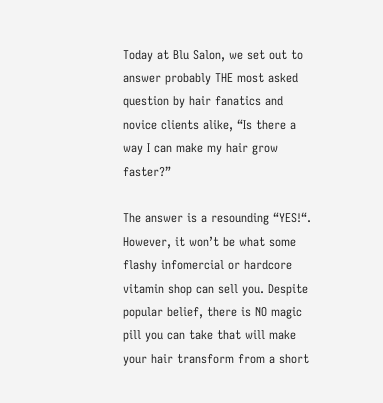Today at Blu Salon, we set out to answer probably THE most asked question by hair fanatics and novice clients alike, “Is there a way I can make my hair grow faster?”

The answer is a resounding “YES!“. However, it won’t be what some flashy infomercial or hardcore vitamin shop can sell you. Despite popular belief, there is NO magic pill you can take that will make your hair transform from a short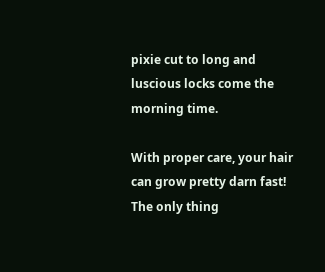pixie cut to long and luscious locks come the morning time.

With proper care, your hair can grow pretty darn fast! The only thing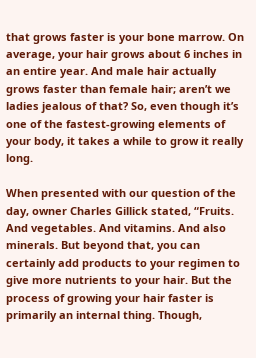that grows faster is your bone marrow. On average, your hair grows about 6 inches in an entire year. And male hair actually grows faster than female hair; aren’t we ladies jealous of that? So, even though it’s one of the fastest-growing elements of your body, it takes a while to grow it really long.

When presented with our question of the day, owner Charles Gillick stated, “Fruits. And vegetables. And vitamins. And also minerals. But beyond that, you can certainly add products to your regimen to give more nutrients to your hair. But the process of growing your hair faster is primarily an internal thing. Though,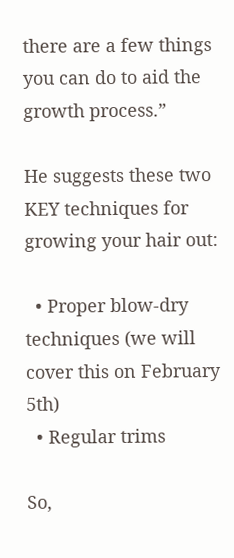there are a few things you can do to aid the growth process.”

He suggests these two KEY techniques for growing your hair out:

  • Proper blow-dry techniques (we will cover this on February 5th)
  • Regular trims

So,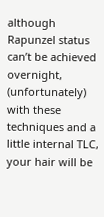although Rapunzel status can’t be achieved overnight, (unfortunately) with these techniques and a little internal TLC, your hair will be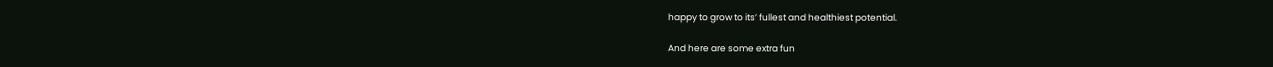happy to grow to its’ fullest and healthiest potential.

And here are some extra fun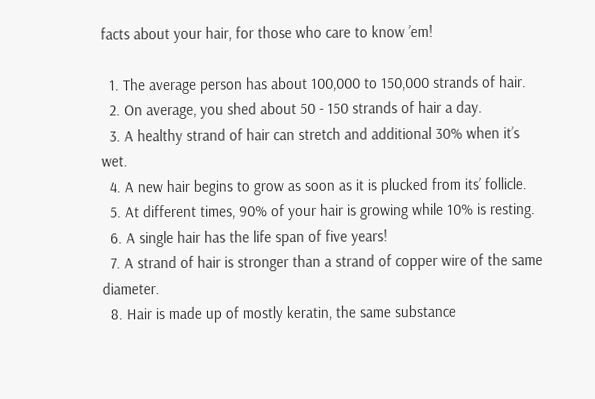facts about your hair, for those who care to know ’em!

  1. The average person has about 100,000 to 150,000 strands of hair.
  2. On average, you shed about 50 - 150 strands of hair a day.
  3. A healthy strand of hair can stretch and additional 30% when it’s wet.
  4. A new hair begins to grow as soon as it is plucked from its’ follicle.
  5. At different times, 90% of your hair is growing while 10% is resting.
  6. A single hair has the life span of five years!
  7. A strand of hair is stronger than a strand of copper wire of the same diameter.
  8. Hair is made up of mostly keratin, the same substance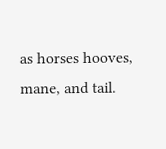as horses hooves, mane, and tail.